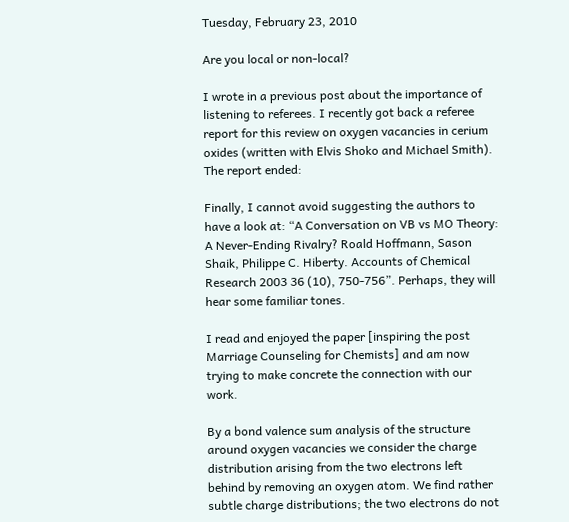Tuesday, February 23, 2010

Are you local or non-local?

I wrote in a previous post about the importance of listening to referees. I recently got back a referee report for this review on oxygen vacancies in cerium oxides (written with Elvis Shoko and Michael Smith). The report ended:

Finally, I cannot avoid suggesting the authors to have a look at: “A Conversation on VB vs MO Theory: A Never-Ending Rivalry? Roald Hoffmann, Sason Shaik, Philippe C. Hiberty. Accounts of Chemical Research 2003 36 (10), 750-756”. Perhaps, they will hear some familiar tones.

I read and enjoyed the paper [inspiring the post Marriage Counseling for Chemists] and am now trying to make concrete the connection with our work.

By a bond valence sum analysis of the structure around oxygen vacancies we consider the charge distribution arising from the two electrons left behind by removing an oxygen atom. We find rather subtle charge distributions; the two electrons do not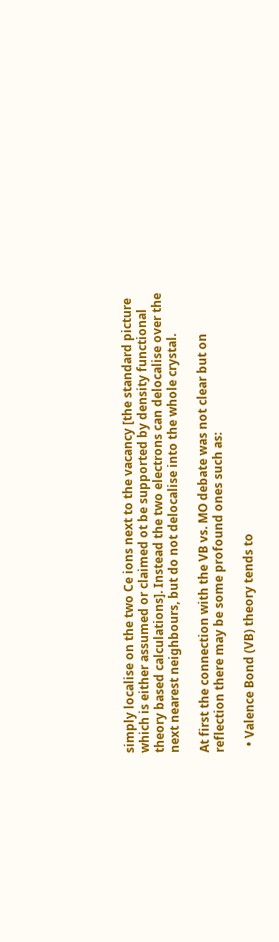simply localise on the two Ce ions next to the vacancy [the standard picture which is either assumed or claimed ot be supported by density functional theory based calculations]. Instead the two electrons can delocalise over the next nearest neighbours, but do not delocalise into the whole crystal.

At first the connection with the VB vs. MO debate was not clear but on reflection there may be some profound ones such as:

  • Valence Bond (VB) theory tends to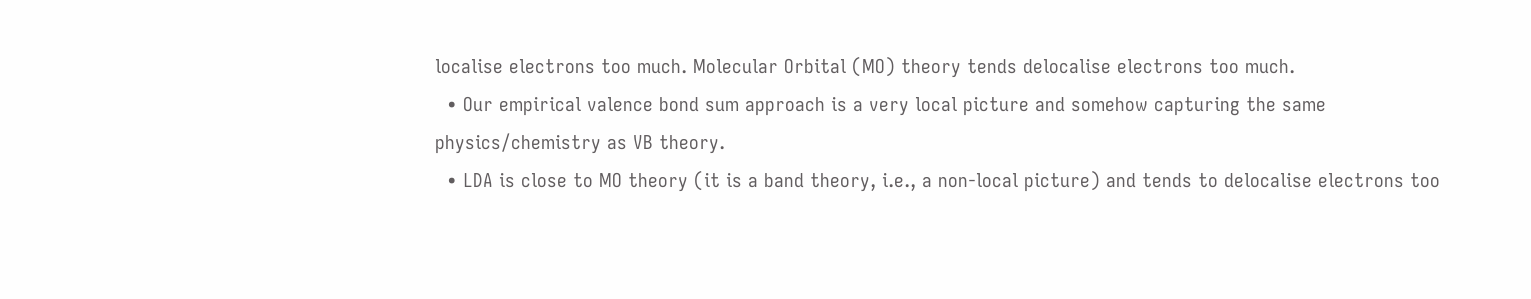localise electrons too much. Molecular Orbital (MO) theory tends delocalise electrons too much.
  • Our empirical valence bond sum approach is a very local picture and somehow capturing the same physics/chemistry as VB theory.
  • LDA is close to MO theory (it is a band theory, i.e., a non-local picture) and tends to delocalise electrons too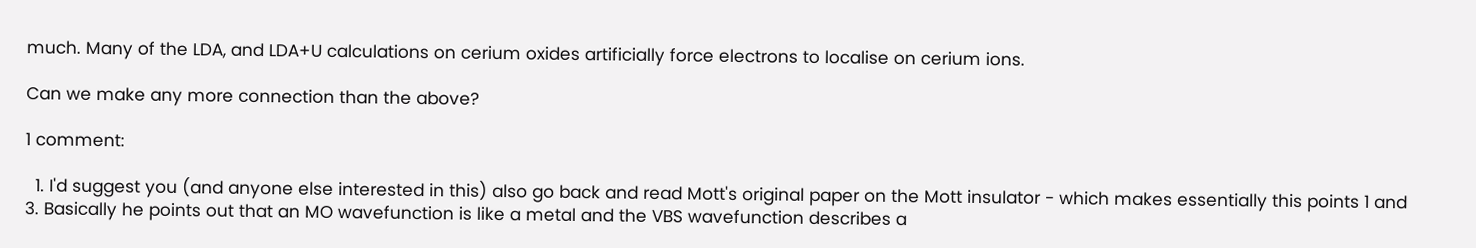much. Many of the LDA, and LDA+U calculations on cerium oxides artificially force electrons to localise on cerium ions.

Can we make any more connection than the above?

1 comment:

  1. I'd suggest you (and anyone else interested in this) also go back and read Mott's original paper on the Mott insulator - which makes essentially this points 1 and 3. Basically he points out that an MO wavefunction is like a metal and the VBS wavefunction describes a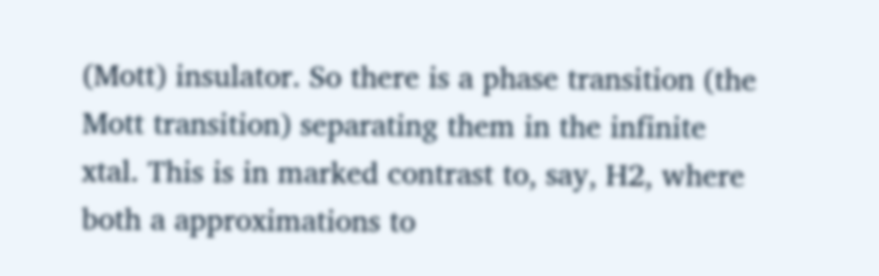(Mott) insulator. So there is a phase transition (the Mott transition) separating them in the infinite xtal. This is in marked contrast to, say, H2, where both a approximations to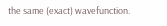the same (exact) wavefunction.